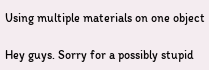Using multiple materials on one object

Hey guys. Sorry for a possibly stupid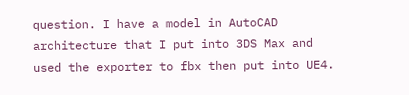question. I have a model in AutoCAD architecture that I put into 3DS Max and used the exporter to fbx then put into UE4.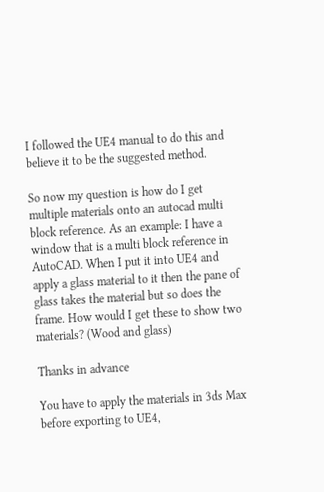I followed the UE4 manual to do this and believe it to be the suggested method.

So now my question is how do I get multiple materials onto an autocad multi block reference. As an example: I have a window that is a multi block reference in AutoCAD. When I put it into UE4 and apply a glass material to it then the pane of glass takes the material but so does the frame. How would I get these to show two materials? (Wood and glass)

Thanks in advance

You have to apply the materials in 3ds Max before exporting to UE4,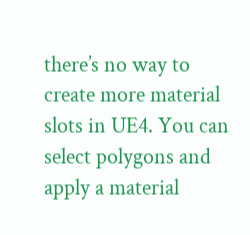there’s no way to create more material slots in UE4. You can select polygons and apply a material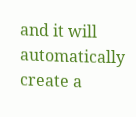and it will automatically create a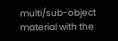multi/sub-object material with the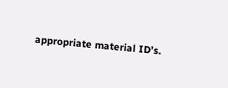appropriate material ID’s.